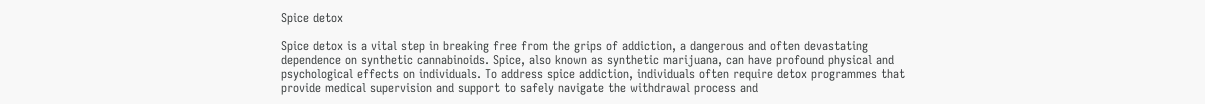Spice detox

Spice detox is a vital step in breaking free from the grips of addiction, a dangerous and often devastating dependence on synthetic cannabinoids. Spice, also known as synthetic marijuana, can have profound physical and psychological effects on individuals. To address spice addiction, individuals often require detox programmes that provide medical supervision and support to safely navigate the withdrawal process and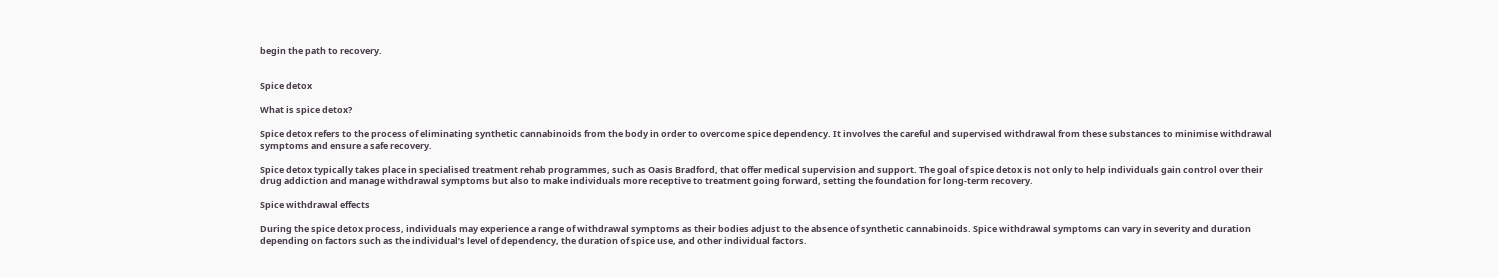begin the path to recovery.


Spice detox

What is spice detox?

Spice detox refers to the process of eliminating synthetic cannabinoids from the body in order to overcome spice dependency. It involves the careful and supervised withdrawal from these substances to minimise withdrawal symptoms and ensure a safe recovery.

Spice detox typically takes place in specialised treatment rehab programmes, such as Oasis Bradford, that offer medical supervision and support. The goal of spice detox is not only to help individuals gain control over their drug addiction and manage withdrawal symptoms but also to make individuals more receptive to treatment going forward, setting the foundation for long-term recovery.

Spice withdrawal effects

During the spice detox process, individuals may experience a range of withdrawal symptoms as their bodies adjust to the absence of synthetic cannabinoids. Spice withdrawal symptoms can vary in severity and duration depending on factors such as the individual’s level of dependency, the duration of spice use, and other individual factors.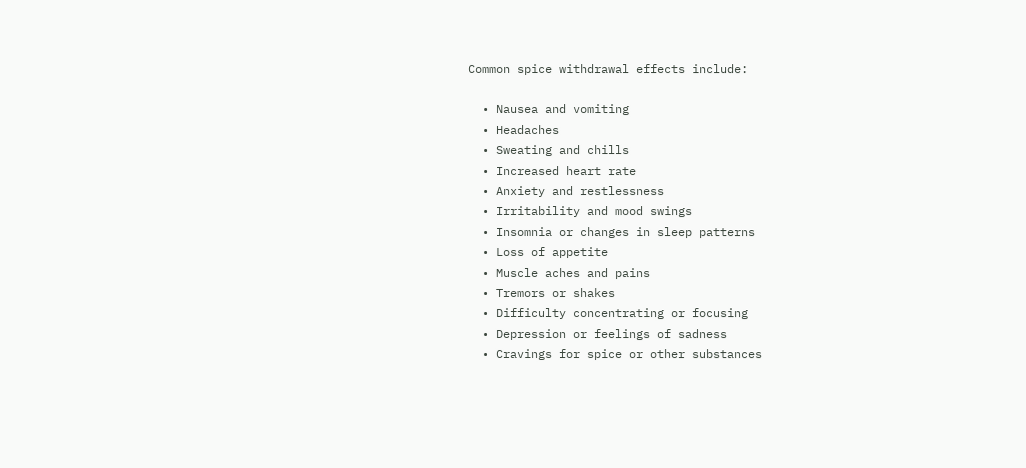Common spice withdrawal effects include:

  • Nausea and vomiting
  • Headaches
  • Sweating and chills
  • Increased heart rate
  • Anxiety and restlessness
  • Irritability and mood swings
  • Insomnia or changes in sleep patterns
  • Loss of appetite
  • Muscle aches and pains
  • Tremors or shakes
  • Difficulty concentrating or focusing
  • Depression or feelings of sadness
  • Cravings for spice or other substances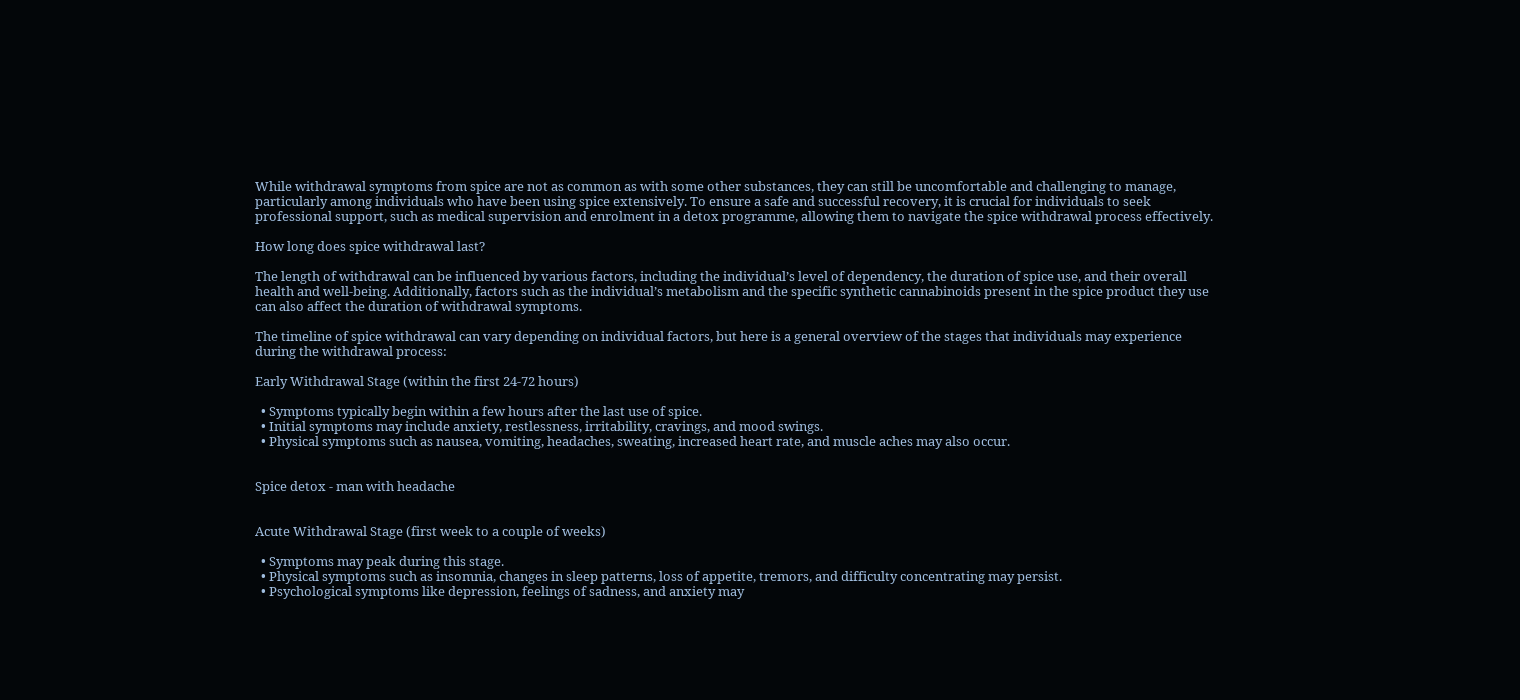While withdrawal symptoms from spice are not as common as with some other substances, they can still be uncomfortable and challenging to manage, particularly among individuals who have been using spice extensively. To ensure a safe and successful recovery, it is crucial for individuals to seek professional support, such as medical supervision and enrolment in a detox programme, allowing them to navigate the spice withdrawal process effectively.

How long does spice withdrawal last?

The length of withdrawal can be influenced by various factors, including the individual’s level of dependency, the duration of spice use, and their overall health and well-being. Additionally, factors such as the individual’s metabolism and the specific synthetic cannabinoids present in the spice product they use can also affect the duration of withdrawal symptoms.

The timeline of spice withdrawal can vary depending on individual factors, but here is a general overview of the stages that individuals may experience during the withdrawal process:

Early Withdrawal Stage (within the first 24-72 hours)

  • Symptoms typically begin within a few hours after the last use of spice.
  • Initial symptoms may include anxiety, restlessness, irritability, cravings, and mood swings.
  • Physical symptoms such as nausea, vomiting, headaches, sweating, increased heart rate, and muscle aches may also occur.


Spice detox - man with headache


Acute Withdrawal Stage (first week to a couple of weeks)

  • Symptoms may peak during this stage.
  • Physical symptoms such as insomnia, changes in sleep patterns, loss of appetite, tremors, and difficulty concentrating may persist.
  • Psychological symptoms like depression, feelings of sadness, and anxiety may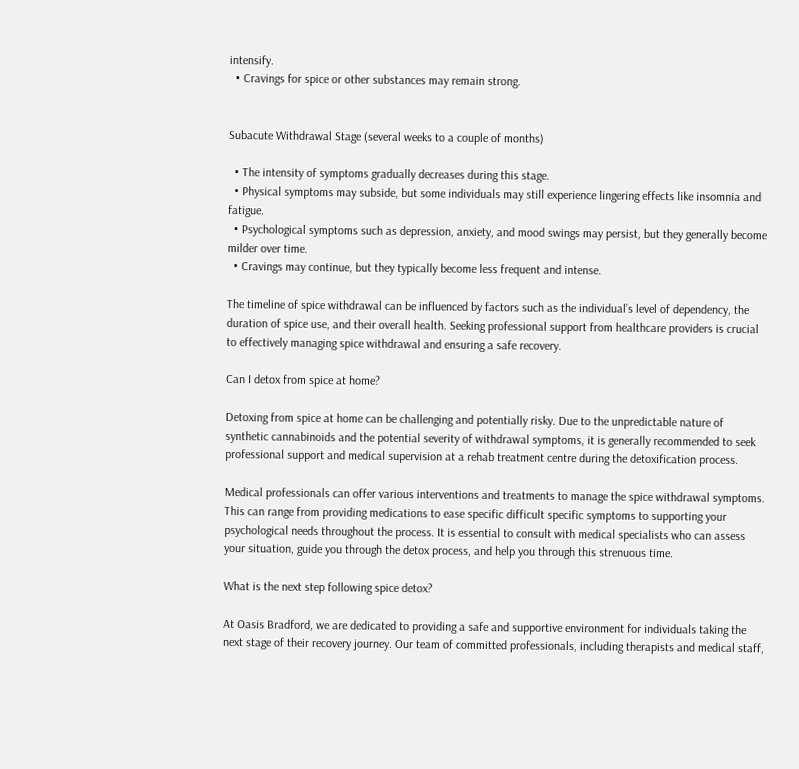intensify.
  • Cravings for spice or other substances may remain strong.


Subacute Withdrawal Stage (several weeks to a couple of months)

  • The intensity of symptoms gradually decreases during this stage.
  • Physical symptoms may subside, but some individuals may still experience lingering effects like insomnia and fatigue.
  • Psychological symptoms such as depression, anxiety, and mood swings may persist, but they generally become milder over time.
  • Cravings may continue, but they typically become less frequent and intense.

The timeline of spice withdrawal can be influenced by factors such as the individual’s level of dependency, the duration of spice use, and their overall health. Seeking professional support from healthcare providers is crucial to effectively managing spice withdrawal and ensuring a safe recovery.

Can I detox from spice at home?

Detoxing from spice at home can be challenging and potentially risky. Due to the unpredictable nature of synthetic cannabinoids and the potential severity of withdrawal symptoms, it is generally recommended to seek professional support and medical supervision at a rehab treatment centre during the detoxification process.

Medical professionals can offer various interventions and treatments to manage the spice withdrawal symptoms. This can range from providing medications to ease specific difficult specific symptoms to supporting your psychological needs throughout the process. It is essential to consult with medical specialists who can assess your situation, guide you through the detox process, and help you through this strenuous time.

What is the next step following spice detox?

At Oasis Bradford, we are dedicated to providing a safe and supportive environment for individuals taking the next stage of their recovery journey. Our team of committed professionals, including therapists and medical staff,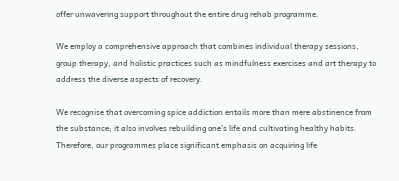offer unwavering support throughout the entire drug rehab programme.

We employ a comprehensive approach that combines individual therapy sessions, group therapy, and holistic practices such as mindfulness exercises and art therapy to address the diverse aspects of recovery.

We recognise that overcoming spice addiction entails more than mere abstinence from the substance; it also involves rebuilding one’s life and cultivating healthy habits. Therefore, our programmes place significant emphasis on acquiring life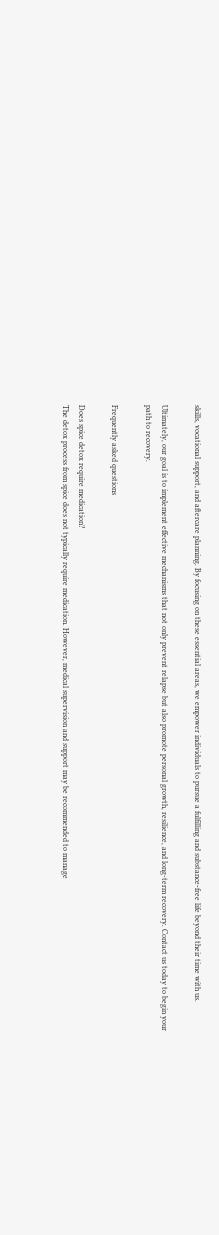skills, vocational support, and aftercare planning. By focusing on these essential areas, we empower individuals to pursue a fulfilling and substance-free life beyond their time with us.

Ultimately, our goal is to implement effective mechanisms that not only prevent relapse but also promote personal growth, resilience, and long-term recovery. Contact us today to begin your path to recovery.

Frequently asked questions

Does spice detox require medication?
The detox process from spice does not typically require medication. However, medical supervision and support may be recommended to manage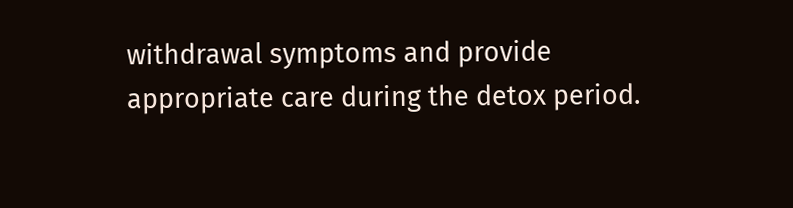withdrawal symptoms and provide appropriate care during the detox period.